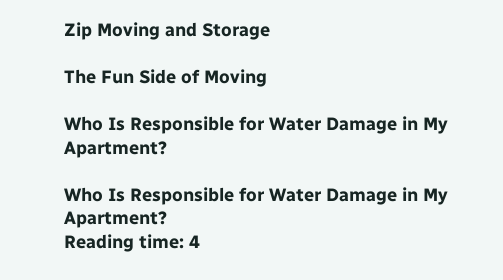Zip Moving and Storage

The Fun Side of Moving

Who Is Responsible for Water Damage in My Apartment?

Who Is Responsible for Water Damage in My Apartment?
Reading time: 4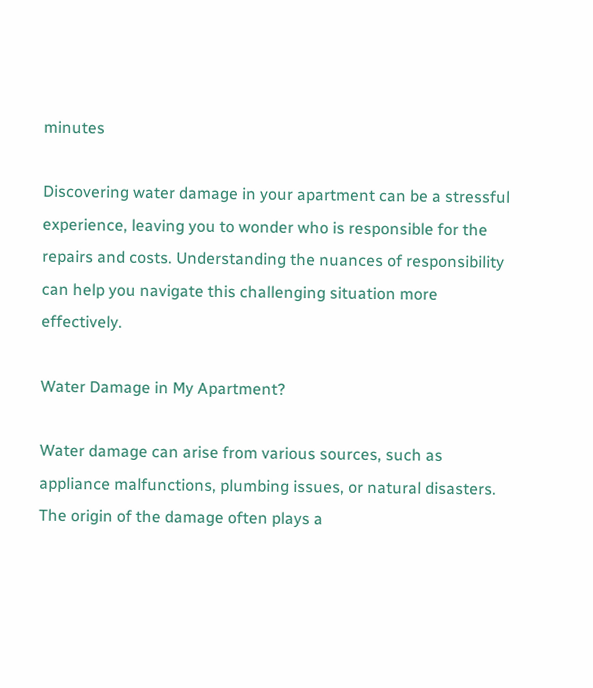minutes

Discovering water damage in your apartment can be a stressful experience, leaving you to wonder who is responsible for the repairs and costs. Understanding the nuances of responsibility can help you navigate this challenging situation more effectively.

Water Damage in My Apartment?

Water damage can arise from various sources, such as appliance malfunctions, plumbing issues, or natural disasters. The origin of the damage often plays a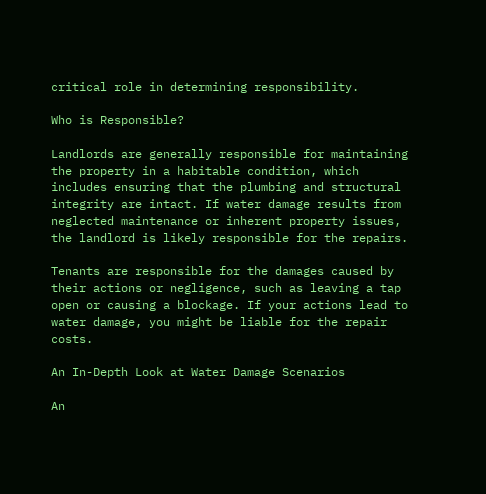critical role in determining responsibility.

Who is Responsible?

Landlords are generally responsible for maintaining the property in a habitable condition, which includes ensuring that the plumbing and structural integrity are intact. If water damage results from neglected maintenance or inherent property issues, the landlord is likely responsible for the repairs.

Tenants are responsible for the damages caused by their actions or negligence, such as leaving a tap open or causing a blockage. If your actions lead to water damage, you might be liable for the repair costs.

An In-Depth Look at Water Damage Scenarios

An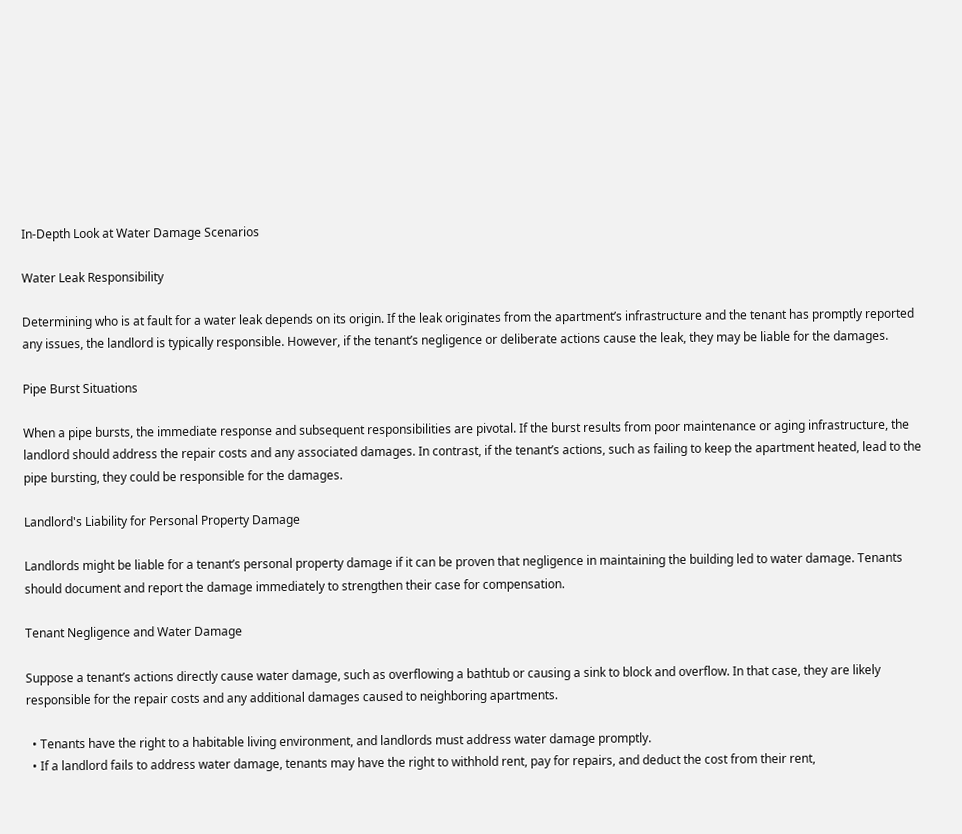In-Depth Look at Water Damage Scenarios

Water Leak Responsibility

Determining who is at fault for a water leak depends on its origin. If the leak originates from the apartment’s infrastructure and the tenant has promptly reported any issues, the landlord is typically responsible. However, if the tenant’s negligence or deliberate actions cause the leak, they may be liable for the damages.

Pipe Burst Situations

When a pipe bursts, the immediate response and subsequent responsibilities are pivotal. If the burst results from poor maintenance or aging infrastructure, the landlord should address the repair costs and any associated damages. In contrast, if the tenant’s actions, such as failing to keep the apartment heated, lead to the pipe bursting, they could be responsible for the damages.

Landlord's Liability for Personal Property Damage

Landlords might be liable for a tenant’s personal property damage if it can be proven that negligence in maintaining the building led to water damage. Tenants should document and report the damage immediately to strengthen their case for compensation.

Tenant Negligence and Water Damage

Suppose a tenant’s actions directly cause water damage, such as overflowing a bathtub or causing a sink to block and overflow. In that case, they are likely responsible for the repair costs and any additional damages caused to neighboring apartments.

  • Tenants have the right to a habitable living environment, and landlords must address water damage promptly.
  • If a landlord fails to address water damage, tenants may have the right to withhold rent, pay for repairs, and deduct the cost from their rent,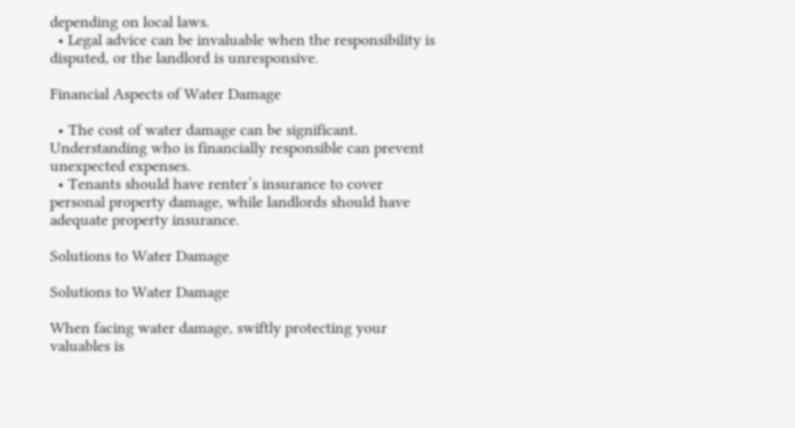depending on local laws.
  • Legal advice can be invaluable when the responsibility is disputed, or the landlord is unresponsive.

Financial Aspects of Water Damage

  • The cost of water damage can be significant. Understanding who is financially responsible can prevent unexpected expenses.
  • Tenants should have renter’s insurance to cover personal property damage, while landlords should have adequate property insurance.

Solutions to Water Damage

Solutions to Water Damage

When facing water damage, swiftly protecting your valuables is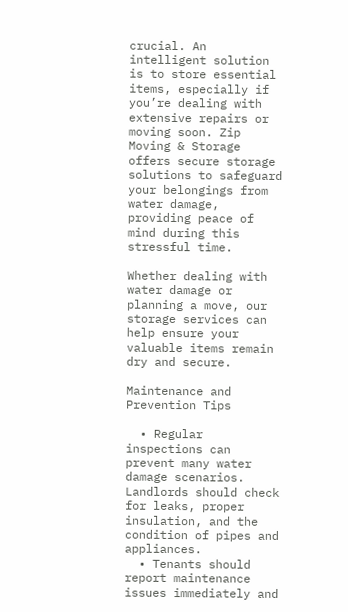crucial. An intelligent solution is to store essential items, especially if you’re dealing with extensive repairs or moving soon. Zip Moving & Storage offers secure storage solutions to safeguard your belongings from water damage, providing peace of mind during this stressful time.

Whether dealing with water damage or planning a move, our storage services can help ensure your valuable items remain dry and secure.

Maintenance and Prevention Tips

  • Regular inspections can prevent many water damage scenarios. Landlords should check for leaks, proper insulation, and the condition of pipes and appliances.
  • Tenants should report maintenance issues immediately and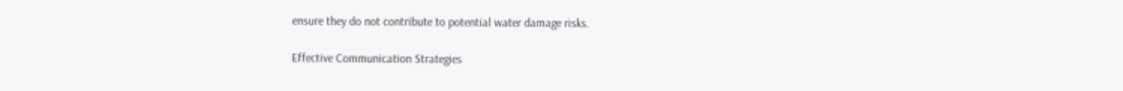ensure they do not contribute to potential water damage risks.

Effective Communication Strategies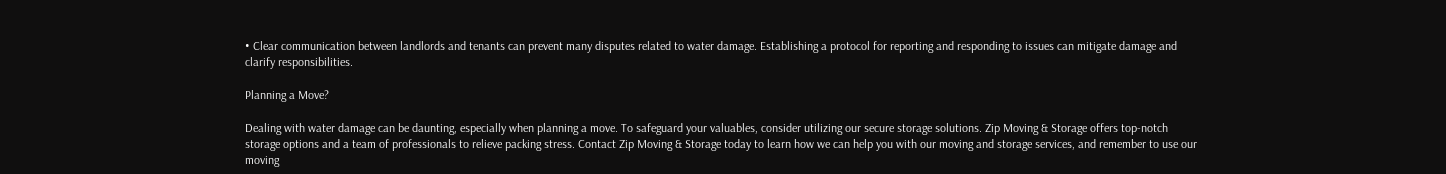• Clear communication between landlords and tenants can prevent many disputes related to water damage. Establishing a protocol for reporting and responding to issues can mitigate damage and clarify responsibilities.

Planning a Move?

Dealing with water damage can be daunting, especially when planning a move. To safeguard your valuables, consider utilizing our secure storage solutions. Zip Moving & Storage offers top-notch storage options and a team of professionals to relieve packing stress. Contact Zip Moving & Storage today to learn how we can help you with our moving and storage services, and remember to use our moving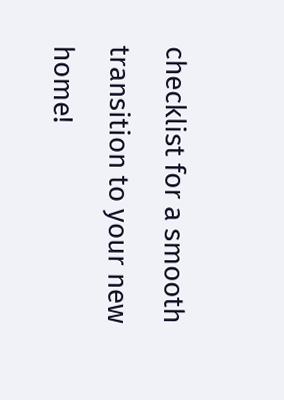checklist for a smooth transition to your new home!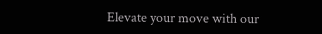Elevate your move with our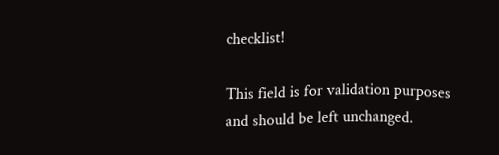checklist!

This field is for validation purposes and should be left unchanged.